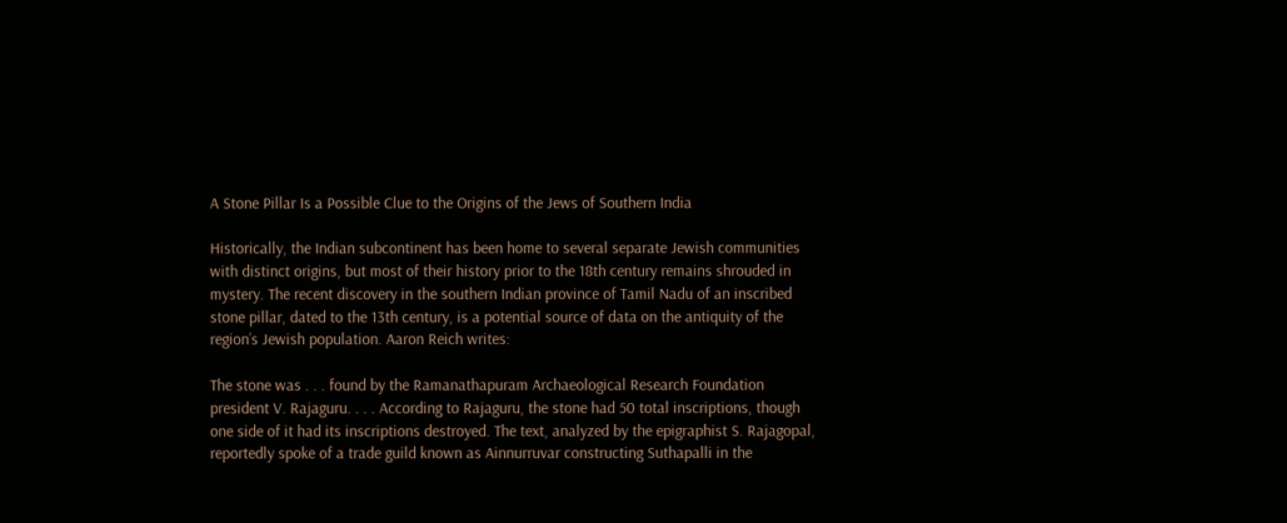A Stone Pillar Is a Possible Clue to the Origins of the Jews of Southern India

Historically, the Indian subcontinent has been home to several separate Jewish communities with distinct origins, but most of their history prior to the 18th century remains shrouded in mystery. The recent discovery in the southern Indian province of Tamil Nadu of an inscribed stone pillar, dated to the 13th century, is a potential source of data on the antiquity of the region’s Jewish population. Aaron Reich writes:

The stone was . . . found by the Ramanathapuram Archaeological Research Foundation president V. Rajaguru. . . . According to Rajaguru, the stone had 50 total inscriptions, though one side of it had its inscriptions destroyed. The text, analyzed by the epigraphist S. Rajagopal, reportedly spoke of a trade guild known as Ainnurruvar constructing Suthapalli in the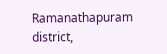Ramanathapuram district,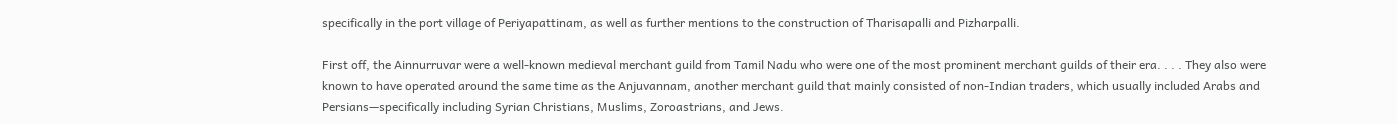specifically in the port village of Periyapattinam, as well as further mentions to the construction of Tharisapalli and Pizharpalli.

First off, the Ainnurruvar were a well-known medieval merchant guild from Tamil Nadu who were one of the most prominent merchant guilds of their era. . . . They also were known to have operated around the same time as the Anjuvannam, another merchant guild that mainly consisted of non-Indian traders, which usually included Arabs and Persians—specifically including Syrian Christians, Muslims, Zoroastrians, and Jews.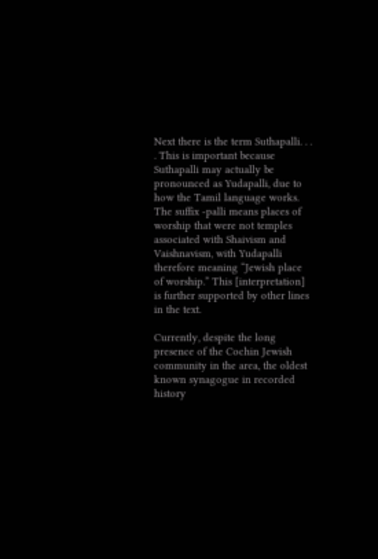Next there is the term Suthapalli. . . . This is important because Suthapalli may actually be pronounced as Yudapalli, due to how the Tamil language works. The suffix -palli means places of worship that were not temples associated with Shaivism and Vaishnavism, with Yudapalli therefore meaning “Jewish place of worship.” This [interpretation] is further supported by other lines in the text.

Currently, despite the long presence of the Cochin Jewish community in the area, the oldest known synagogue in recorded history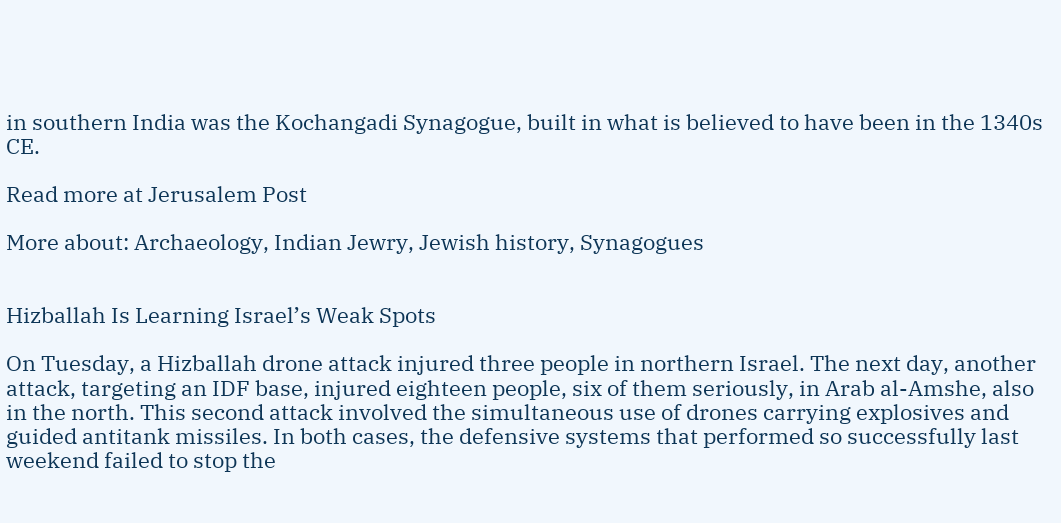in southern India was the Kochangadi Synagogue, built in what is believed to have been in the 1340s CE.

Read more at Jerusalem Post

More about: Archaeology, Indian Jewry, Jewish history, Synagogues


Hizballah Is Learning Israel’s Weak Spots

On Tuesday, a Hizballah drone attack injured three people in northern Israel. The next day, another attack, targeting an IDF base, injured eighteen people, six of them seriously, in Arab al-Amshe, also in the north. This second attack involved the simultaneous use of drones carrying explosives and guided antitank missiles. In both cases, the defensive systems that performed so successfully last weekend failed to stop the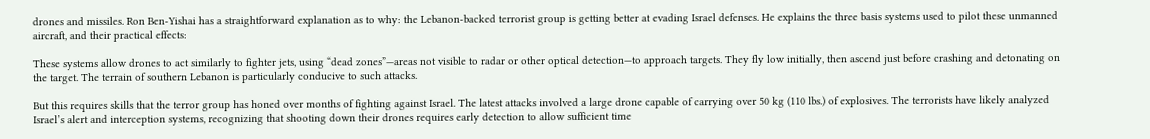drones and missiles. Ron Ben-Yishai has a straightforward explanation as to why: the Lebanon-backed terrorist group is getting better at evading Israel defenses. He explains the three basis systems used to pilot these unmanned aircraft, and their practical effects:

These systems allow drones to act similarly to fighter jets, using “dead zones”—areas not visible to radar or other optical detection—to approach targets. They fly low initially, then ascend just before crashing and detonating on the target. The terrain of southern Lebanon is particularly conducive to such attacks.

But this requires skills that the terror group has honed over months of fighting against Israel. The latest attacks involved a large drone capable of carrying over 50 kg (110 lbs.) of explosives. The terrorists have likely analyzed Israel’s alert and interception systems, recognizing that shooting down their drones requires early detection to allow sufficient time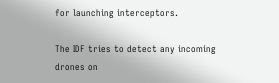for launching interceptors.

The IDF tries to detect any incoming drones on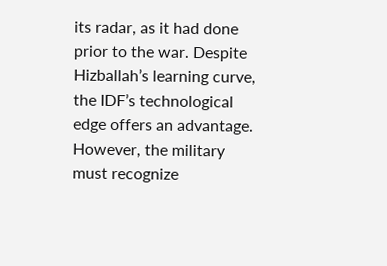its radar, as it had done prior to the war. Despite Hizballah’s learning curve, the IDF’s technological edge offers an advantage. However, the military must recognize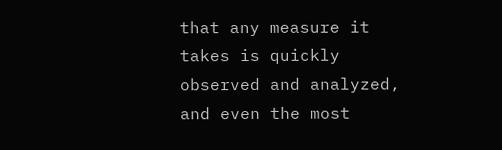that any measure it takes is quickly observed and analyzed, and even the most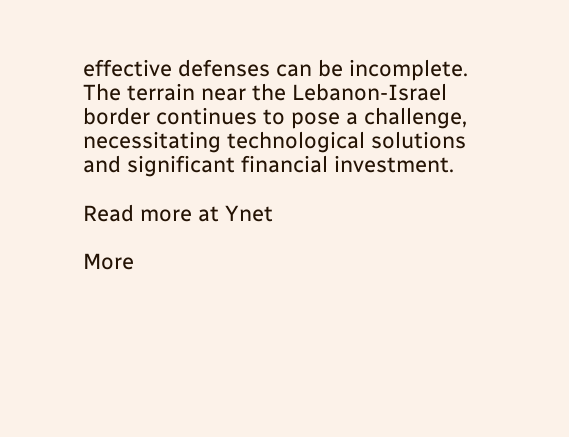effective defenses can be incomplete. The terrain near the Lebanon-Israel border continues to pose a challenge, necessitating technological solutions and significant financial investment.

Read more at Ynet

More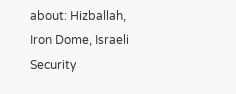about: Hizballah, Iron Dome, Israeli Security